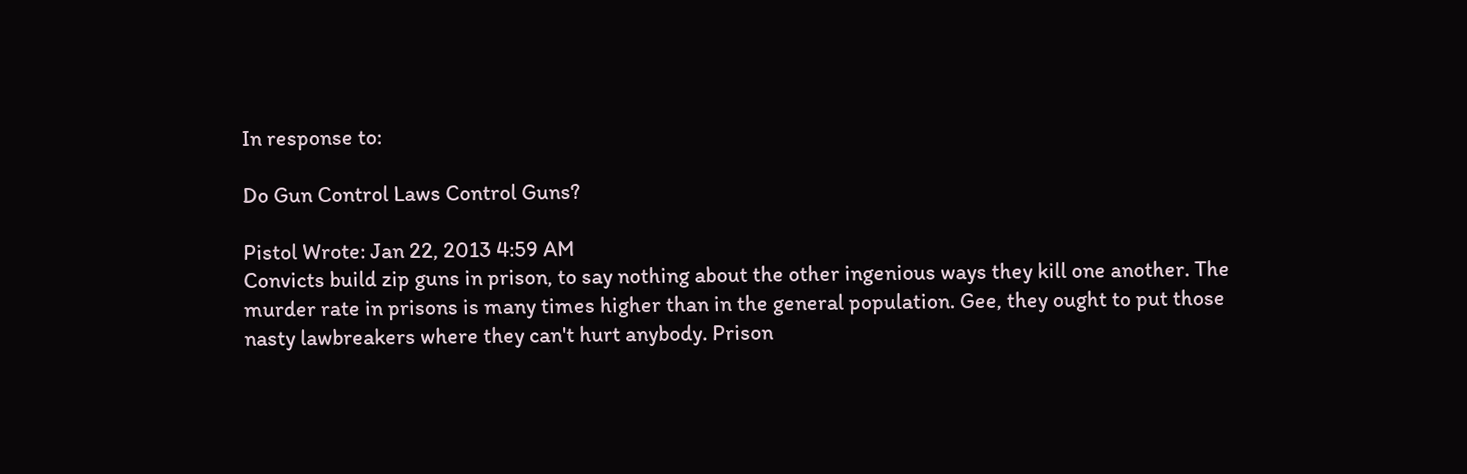In response to:

Do Gun Control Laws Control Guns?

Pistol Wrote: Jan 22, 2013 4:59 AM
Convicts build zip guns in prison, to say nothing about the other ingenious ways they kill one another. The murder rate in prisons is many times higher than in the general population. Gee, they ought to put those nasty lawbreakers where they can't hurt anybody. Prison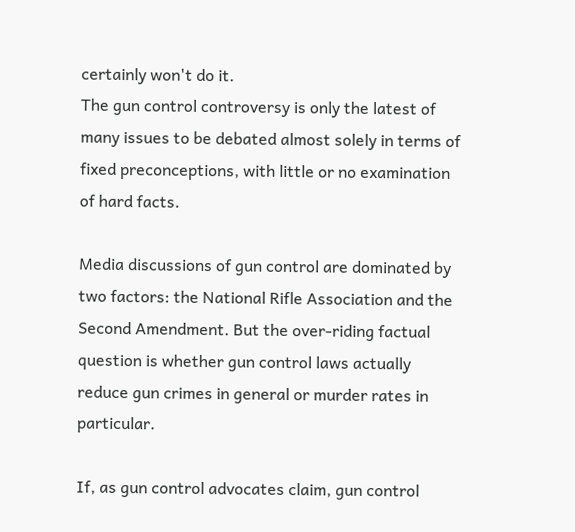certainly won't do it.
The gun control controversy is only the latest of many issues to be debated almost solely in terms of fixed preconceptions, with little or no examination of hard facts.

Media discussions of gun control are dominated by two factors: the National Rifle Association and the Second Amendment. But the over-riding factual question is whether gun control laws actually reduce gun crimes in general or murder rates in particular.

If, as gun control advocates claim, gun control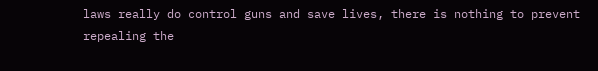laws really do control guns and save lives, there is nothing to prevent repealing the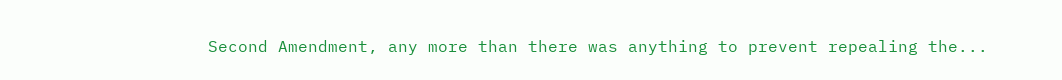Second Amendment, any more than there was anything to prevent repealing the...